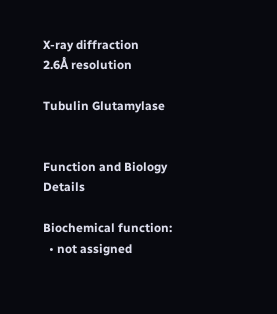X-ray diffraction
2.6Å resolution

Tubulin Glutamylase


Function and Biology Details

Biochemical function:
  • not assigned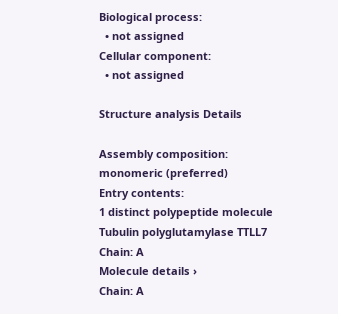Biological process:
  • not assigned
Cellular component:
  • not assigned

Structure analysis Details

Assembly composition:
monomeric (preferred)
Entry contents:
1 distinct polypeptide molecule
Tubulin polyglutamylase TTLL7 Chain: A
Molecule details ›
Chain: A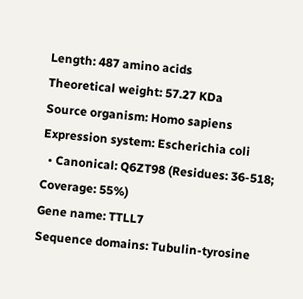Length: 487 amino acids
Theoretical weight: 57.27 KDa
Source organism: Homo sapiens
Expression system: Escherichia coli
  • Canonical: Q6ZT98 (Residues: 36-518; Coverage: 55%)
Gene name: TTLL7
Sequence domains: Tubulin-tyrosine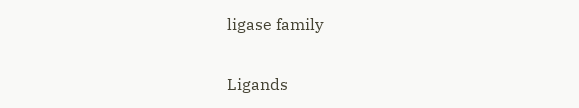ligase family

Ligands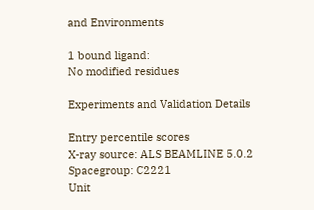and Environments

1 bound ligand:
No modified residues

Experiments and Validation Details

Entry percentile scores
X-ray source: ALS BEAMLINE 5.0.2
Spacegroup: C2221
Unit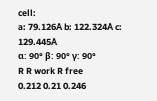cell:
a: 79.126Å b: 122.324Å c: 129.445Å
α: 90° β: 90° γ: 90°
R R work R free
0.212 0.21 0.246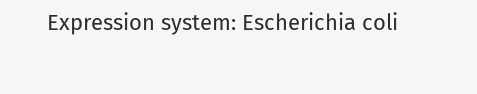Expression system: Escherichia coli